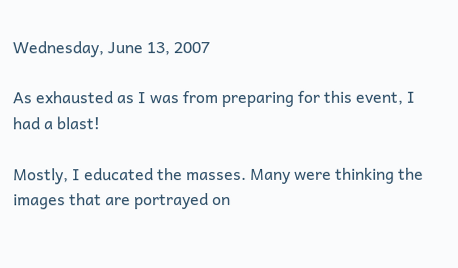Wednesday, June 13, 2007

As exhausted as I was from preparing for this event, I had a blast!

Mostly, I educated the masses. Many were thinking the images that are portrayed on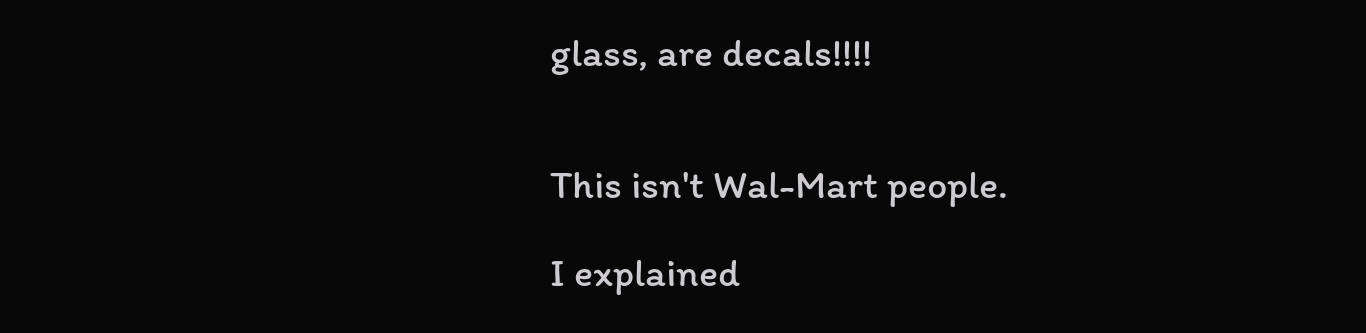glass, are decals!!!!


This isn't Wal-Mart people.

I explained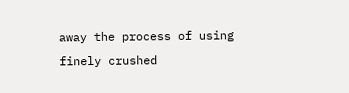away the process of using finely crushed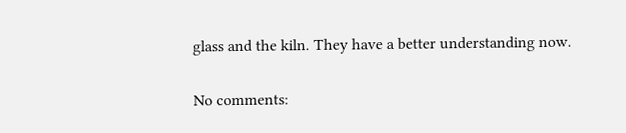glass and the kiln. They have a better understanding now.

No comments: